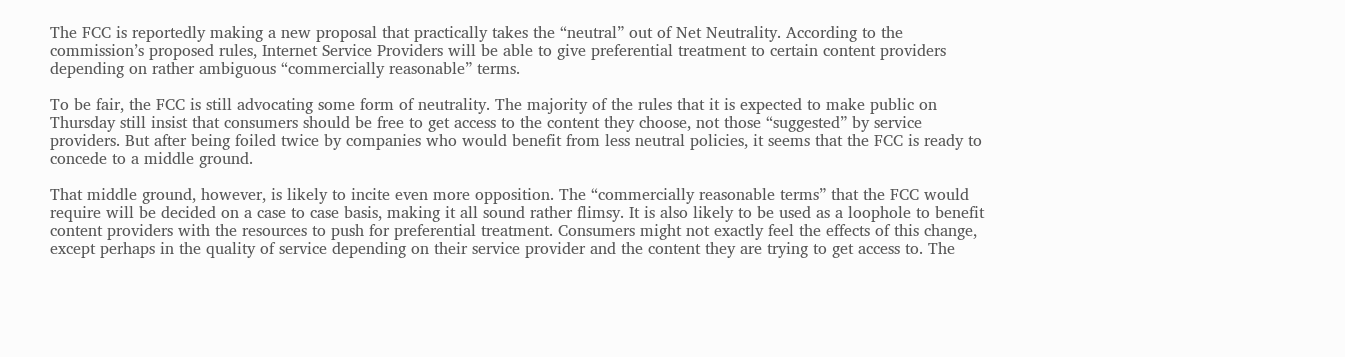The FCC is reportedly making a new proposal that practically takes the “neutral” out of Net Neutrality. According to the commission’s proposed rules, Internet Service Providers will be able to give preferential treatment to certain content providers depending on rather ambiguous “commercially reasonable” terms.

To be fair, the FCC is still advocating some form of neutrality. The majority of the rules that it is expected to make public on Thursday still insist that consumers should be free to get access to the content they choose, not those “suggested” by service providers. But after being foiled twice by companies who would benefit from less neutral policies, it seems that the FCC is ready to concede to a middle ground.

That middle ground, however, is likely to incite even more opposition. The “commercially reasonable terms” that the FCC would require will be decided on a case to case basis, making it all sound rather flimsy. It is also likely to be used as a loophole to benefit content providers with the resources to push for preferential treatment. Consumers might not exactly feel the effects of this change, except perhaps in the quality of service depending on their service provider and the content they are trying to get access to. The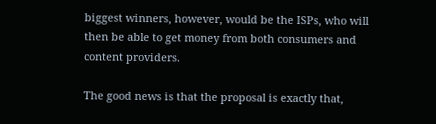biggest winners, however, would be the ISPs, who will then be able to get money from both consumers and content providers.

The good news is that the proposal is exactly that,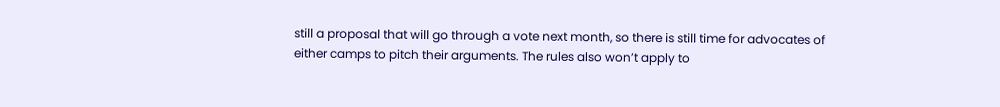still a proposal that will go through a vote next month, so there is still time for advocates of either camps to pitch their arguments. The rules also won’t apply to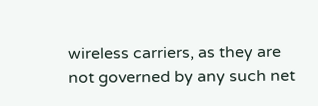wireless carriers, as they are not governed by any such net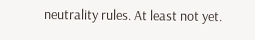neutrality rules. At least not yet.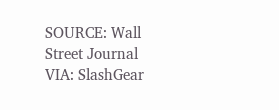SOURCE: Wall Street Journal
VIA: SlashGear